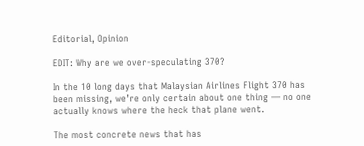Editorial, Opinion

EDIT: Why are we over-speculating 370?

In the 10 long days that Malaysian Airlines Flight 370 has been missing, we’re only certain about one thing — no one actually knows where the heck that plane went.

The most concrete news that has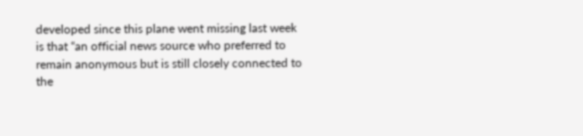developed since this plane went missing last week is that “an official news source who preferred to remain anonymous but is still closely connected to the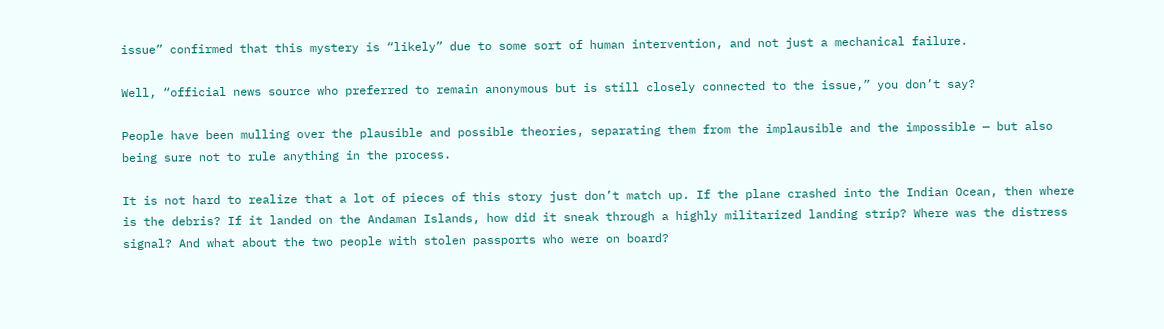issue” confirmed that this mystery is “likely” due to some sort of human intervention, and not just a mechanical failure.

Well, “official news source who preferred to remain anonymous but is still closely connected to the issue,” you don’t say?

People have been mulling over the plausible and possible theories, separating them from the implausible and the impossible — but also being sure not to rule anything in the process.

It is not hard to realize that a lot of pieces of this story just don’t match up. If the plane crashed into the Indian Ocean, then where is the debris? If it landed on the Andaman Islands, how did it sneak through a highly militarized landing strip? Where was the distress signal? And what about the two people with stolen passports who were on board?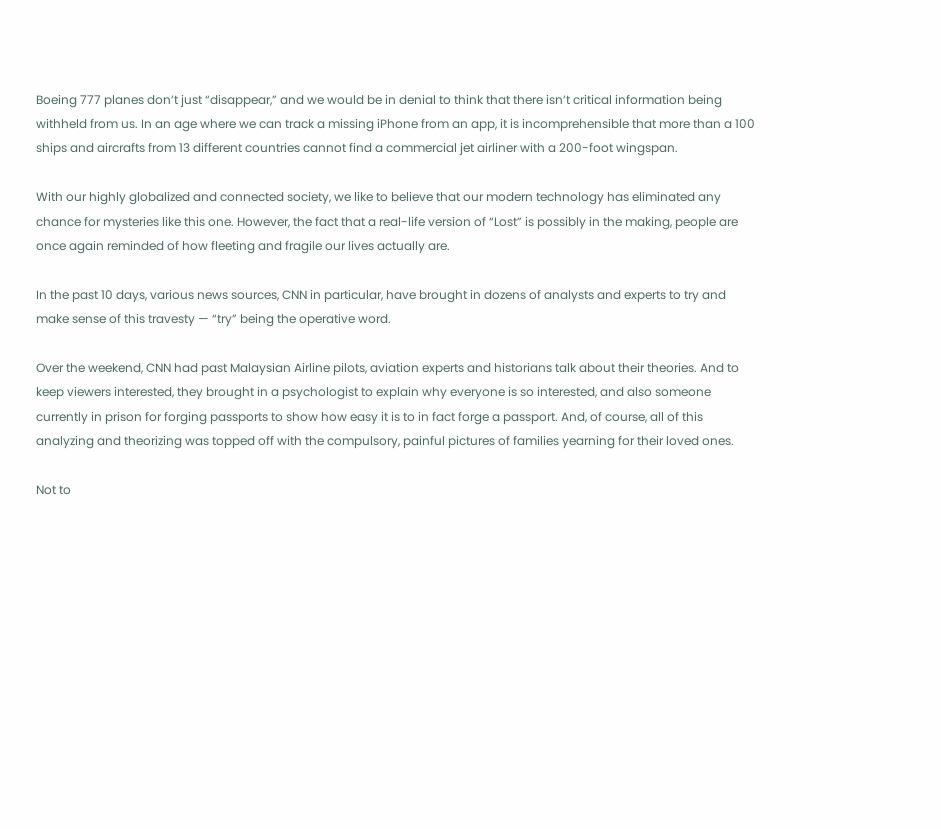Boeing 777 planes don’t just “disappear,” and we would be in denial to think that there isn’t critical information being withheld from us. In an age where we can track a missing iPhone from an app, it is incomprehensible that more than a 100 ships and aircrafts from 13 different countries cannot find a commercial jet airliner with a 200-foot wingspan.

With our highly globalized and connected society, we like to believe that our modern technology has eliminated any chance for mysteries like this one. However, the fact that a real-life version of “Lost” is possibly in the making, people are once again reminded of how fleeting and fragile our lives actually are.

In the past 10 days, various news sources, CNN in particular, have brought in dozens of analysts and experts to try and make sense of this travesty — “try” being the operative word.

Over the weekend, CNN had past Malaysian Airline pilots, aviation experts and historians talk about their theories. And to keep viewers interested, they brought in a psychologist to explain why everyone is so interested, and also someone currently in prison for forging passports to show how easy it is to in fact forge a passport. And, of course, all of this analyzing and theorizing was topped off with the compulsory, painful pictures of families yearning for their loved ones.

Not to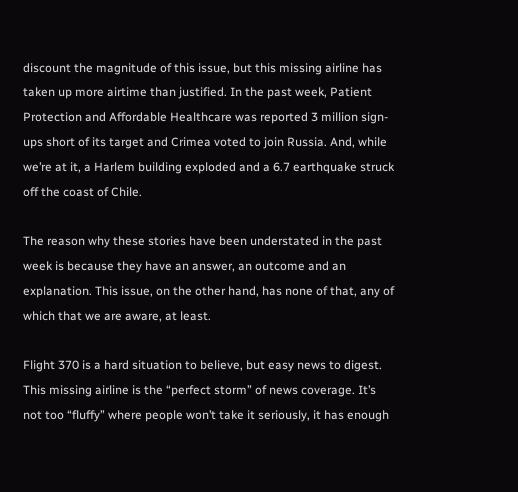discount the magnitude of this issue, but this missing airline has taken up more airtime than justified. In the past week, Patient Protection and Affordable Healthcare was reported 3 million sign-ups short of its target and Crimea voted to join Russia. And, while we’re at it, a Harlem building exploded and a 6.7 earthquake struck off the coast of Chile.

The reason why these stories have been understated in the past week is because they have an answer, an outcome and an explanation. This issue, on the other hand, has none of that, any of which that we are aware, at least.

Flight 370 is a hard situation to believe, but easy news to digest. This missing airline is the “perfect storm” of news coverage. It’s not too “fluffy” where people won’t take it seriously, it has enough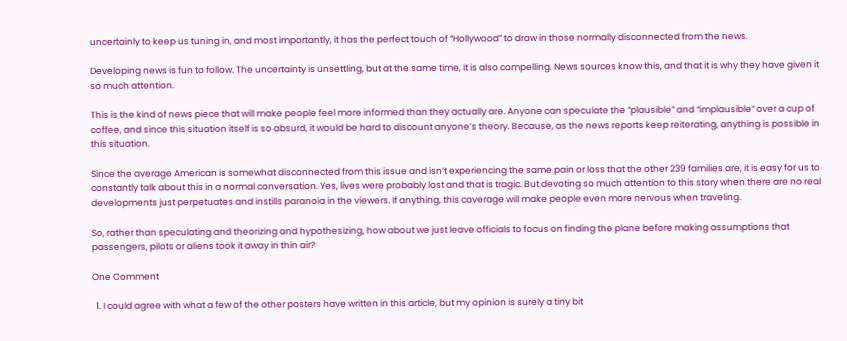uncertainly to keep us tuning in, and most importantly, it has the perfect touch of “Hollywood” to draw in those normally disconnected from the news.

Developing news is fun to follow. The uncertainty is unsettling, but at the same time, it is also compelling. News sources know this, and that it is why they have given it so much attention.

This is the kind of news piece that will make people feel more informed than they actually are. Anyone can speculate the “plausible” and “implausible” over a cup of coffee, and since this situation itself is so absurd, it would be hard to discount anyone’s theory. Because, as the news reports keep reiterating, anything is possible in this situation.

Since the average American is somewhat disconnected from this issue and isn’t experiencing the same pain or loss that the other 239 families are, it is easy for us to constantly talk about this in a normal conversation. Yes, lives were probably lost and that is tragic. But devoting so much attention to this story when there are no real developments just perpetuates and instills paranoia in the viewers. If anything, this coverage will make people even more nervous when traveling.

So, rather than speculating and theorizing and hypothesizing, how about we just leave officials to focus on finding the plane before making assumptions that passengers, pilots or aliens took it away in thin air?

One Comment

  1. I could agree with what a few of the other posters have written in this article, but my opinion is surely a tiny bit